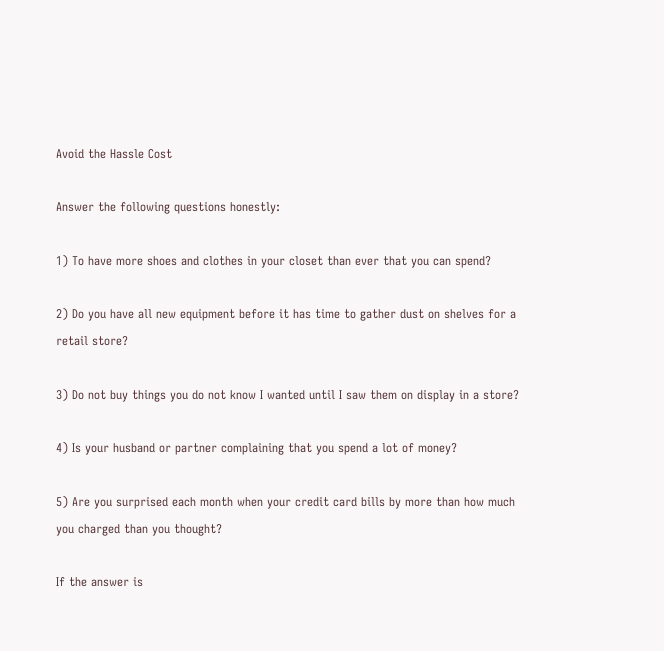Avoid the Hassle Cost

Answer the following questions honestly:

1) To have more shoes and clothes in your closet than ever that you can spend?

2) Do you have all new equipment before it has time to gather dust on shelves for a retail store?

3) Do not buy things you do not know I wanted until I saw them on display in a store?

4) Is your husband or partner complaining that you spend a lot of money?

5) Are you surprised each month when your credit card bills by more than how much you charged than you thought?

If the answer is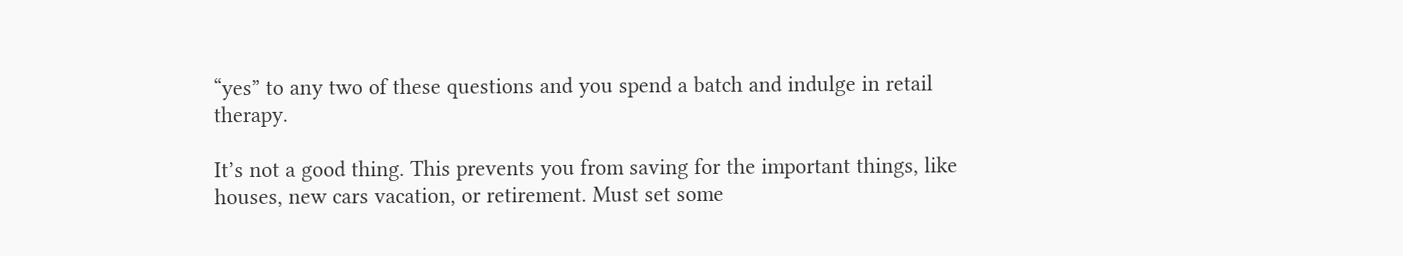“yes” to any two of these questions and you spend a batch and indulge in retail therapy.

It’s not a good thing. This prevents you from saving for the important things, like houses, new cars vacation, or retirement. Must set some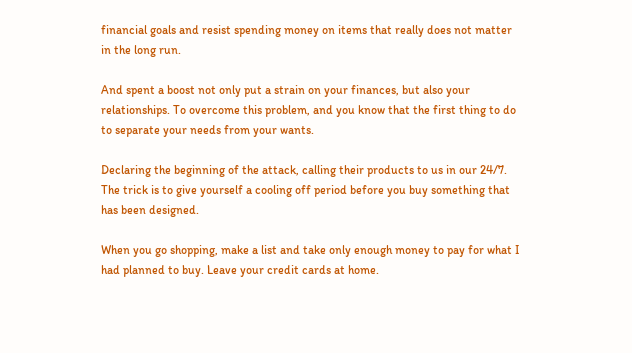financial goals and resist spending money on items that really does not matter in the long run.

And spent a boost not only put a strain on your finances, but also your relationships. To overcome this problem, and you know that the first thing to do to separate your needs from your wants.

Declaring the beginning of the attack, calling their products to us in our 24/7. The trick is to give yourself a cooling off period before you buy something that has been designed.

When you go shopping, make a list and take only enough money to pay for what I had planned to buy. Leave your credit cards at home.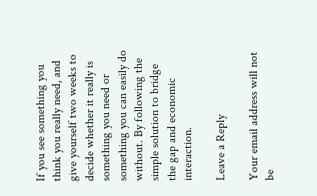If you see something you think you really need, and give yourself two weeks to decide whether it really is something you need or something you can easily do without. By following the simple solution to bridge the gap and economic interaction.

Leave a Reply

Your email address will not be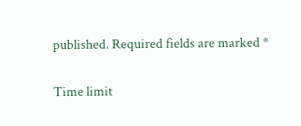published. Required fields are marked *

Time limit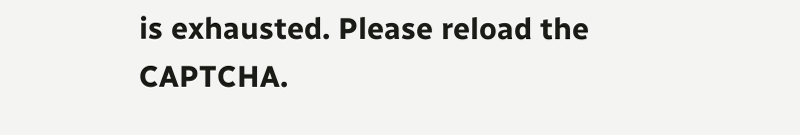is exhausted. Please reload the CAPTCHA.